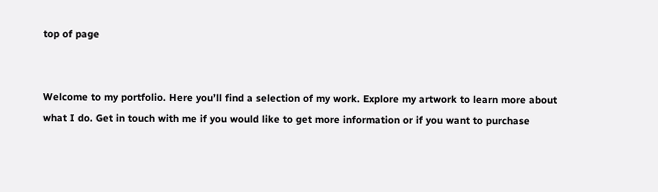top of page


Welcome to my portfolio. Here you’ll find a selection of my work. Explore my artwork to learn more about what I do. Get in touch with me if you would like to get more information or if you want to purchase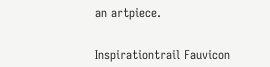an artpiece.


Inspirationtrail Fauvicon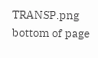TRANSP.png
bottom of page